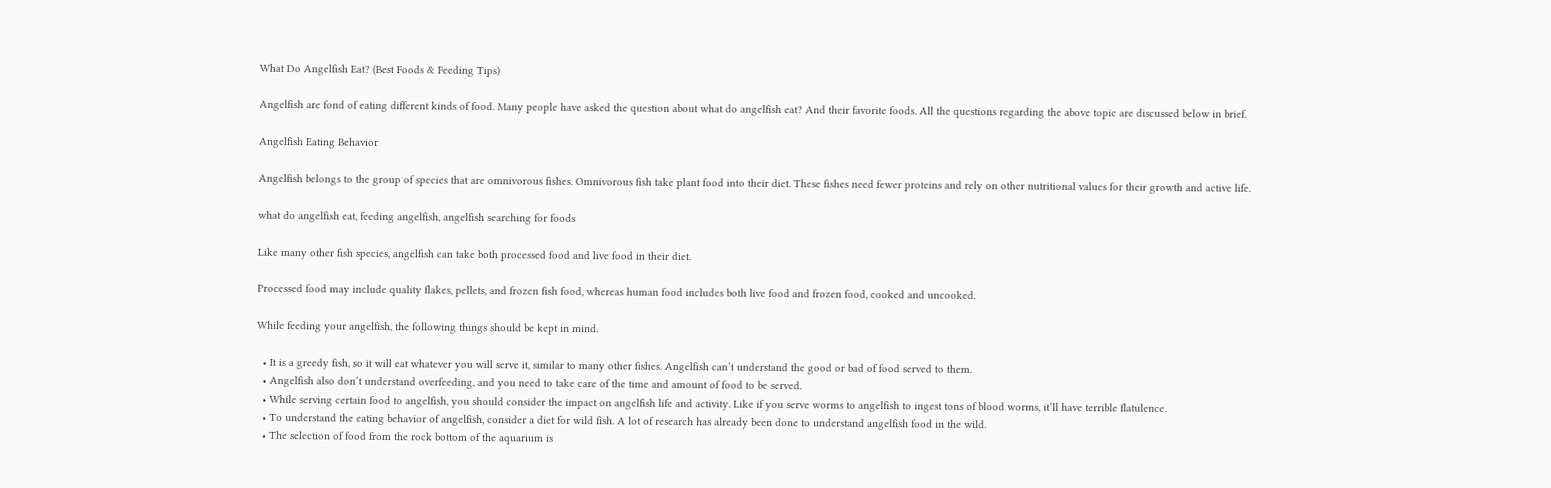What Do Angelfish Eat? (Best Foods & Feeding Tips)

Angelfish are fond of eating different kinds of food. Many people have asked the question about what do angelfish eat? And their favorite foods. All the questions regarding the above topic are discussed below in brief.

Angelfish Eating Behavior

Angelfish belongs to the group of species that are omnivorous fishes. Omnivorous fish take plant food into their diet. These fishes need fewer proteins and rely on other nutritional values for their growth and active life.

what do angelfish eat, feeding angelfish, angelfish searching for foods

Like many other fish species, angelfish can take both processed food and live food in their diet.

Processed food may include quality flakes, pellets, and frozen fish food, whereas human food includes both live food and frozen food, cooked and uncooked.

While feeding your angelfish, the following things should be kept in mind.

  • It is a greedy fish, so it will eat whatever you will serve it, similar to many other fishes. Angelfish can’t understand the good or bad of food served to them.
  • Angelfish also don’t understand overfeeding, and you need to take care of the time and amount of food to be served.
  • While serving certain food to angelfish, you should consider the impact on angelfish life and activity. Like if you serve worms to angelfish to ingest tons of blood worms, it’ll have terrible flatulence.
  • To understand the eating behavior of angelfish, consider a diet for wild fish. A lot of research has already been done to understand angelfish food in the wild.
  • The selection of food from the rock bottom of the aquarium is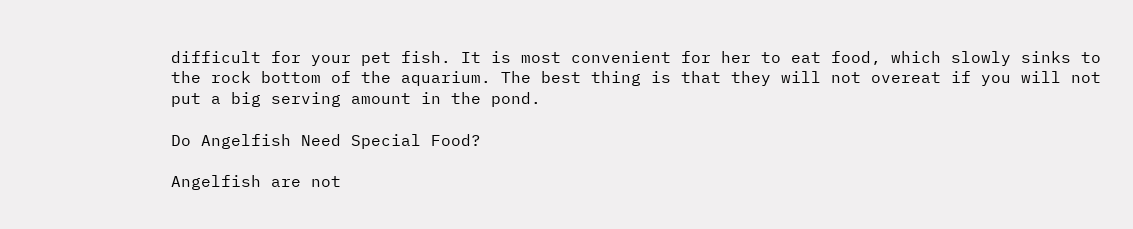difficult for your pet fish. It is most convenient for her to eat food, which slowly sinks to the rock bottom of the aquarium. The best thing is that they will not overeat if you will not put a big serving amount in the pond.

Do Angelfish Need Special Food?

Angelfish are not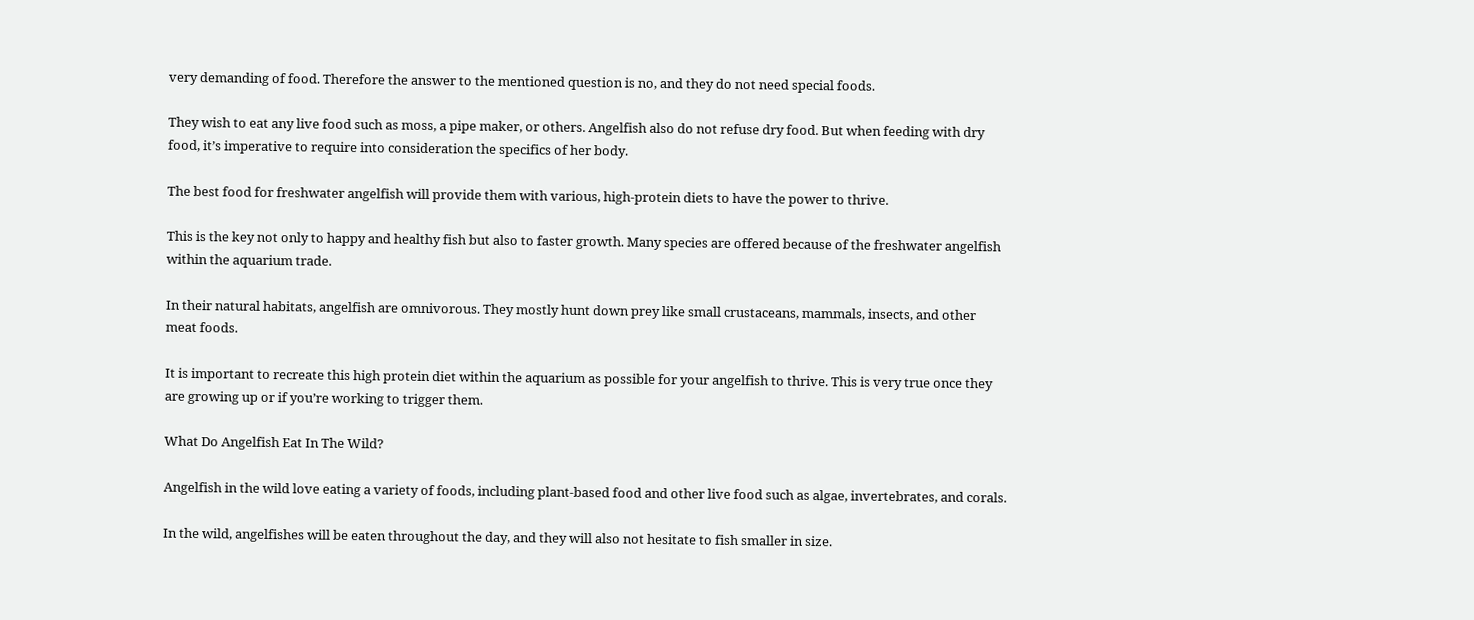very demanding of food. Therefore the answer to the mentioned question is no, and they do not need special foods.

They wish to eat any live food such as moss, a pipe maker, or others. Angelfish also do not refuse dry food. But when feeding with dry food, it’s imperative to require into consideration the specifics of her body.

The best food for freshwater angelfish will provide them with various, high-protein diets to have the power to thrive.

This is the key not only to happy and healthy fish but also to faster growth. Many species are offered because of the freshwater angelfish within the aquarium trade.

In their natural habitats, angelfish are omnivorous. They mostly hunt down prey like small crustaceans, mammals, insects, and other meat foods.

It is important to recreate this high protein diet within the aquarium as possible for your angelfish to thrive. This is very true once they are growing up or if you’re working to trigger them.

What Do Angelfish Eat In The Wild?

Angelfish in the wild love eating a variety of foods, including plant-based food and other live food such as algae, invertebrates, and corals.

In the wild, angelfishes will be eaten throughout the day, and they will also not hesitate to fish smaller in size.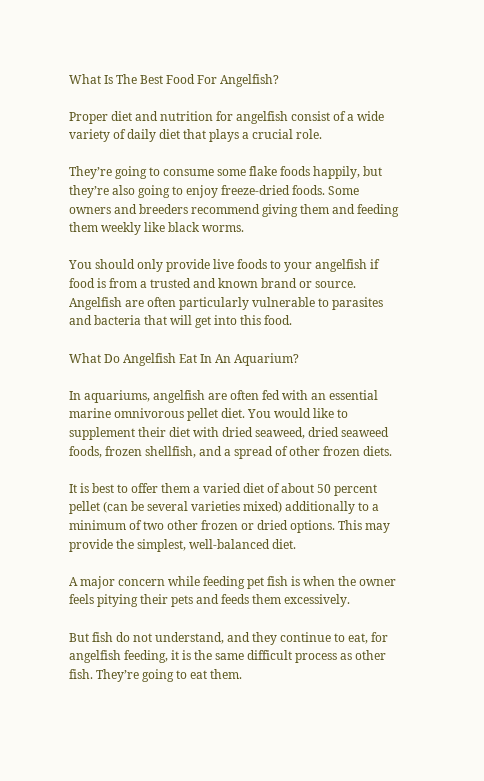What Is The Best Food For Angelfish?

Proper diet and nutrition for angelfish consist of a wide variety of daily diet that plays a crucial role.

They’re going to consume some flake foods happily, but they’re also going to enjoy freeze-dried foods. Some owners and breeders recommend giving them and feeding them weekly like black worms.

You should only provide live foods to your angelfish if food is from a trusted and known brand or source. Angelfish are often particularly vulnerable to parasites and bacteria that will get into this food.

What Do Angelfish Eat In An Aquarium?

In aquariums, angelfish are often fed with an essential marine omnivorous pellet diet. You would like to supplement their diet with dried seaweed, dried seaweed foods, frozen shellfish, and a spread of other frozen diets.

It is best to offer them a varied diet of about 50 percent pellet (can be several varieties mixed) additionally to a minimum of two other frozen or dried options. This may provide the simplest, well-balanced diet.

A major concern while feeding pet fish is when the owner feels pitying their pets and feeds them excessively.

But fish do not understand, and they continue to eat, for angelfish feeding, it is the same difficult process as other fish. They’re going to eat them.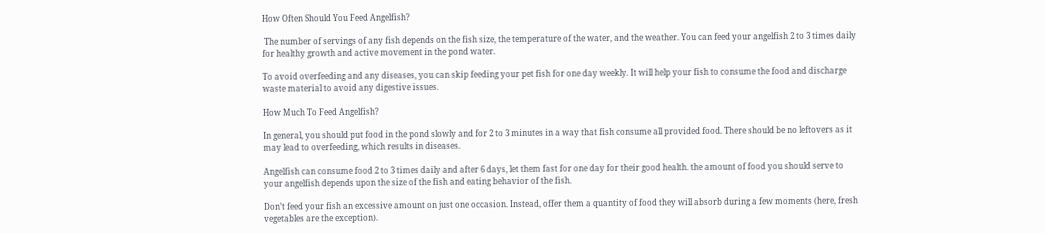How Often Should You Feed Angelfish?

 The number of servings of any fish depends on the fish size, the temperature of the water, and the weather. You can feed your angelfish 2 to 3 times daily for healthy growth and active movement in the pond water.

To avoid overfeeding and any diseases, you can skip feeding your pet fish for one day weekly. It will help your fish to consume the food and discharge waste material to avoid any digestive issues.

How Much To Feed Angelfish?

In general, you should put food in the pond slowly and for 2 to 3 minutes in a way that fish consume all provided food. There should be no leftovers as it may lead to overfeeding, which results in diseases.

Angelfish can consume food 2 to 3 times daily and after 6 days, let them fast for one day for their good health. the amount of food you should serve to your angelfish depends upon the size of the fish and eating behavior of the fish.

Don’t feed your fish an excessive amount on just one occasion. Instead, offer them a quantity of food they will absorb during a few moments (here, fresh vegetables are the exception).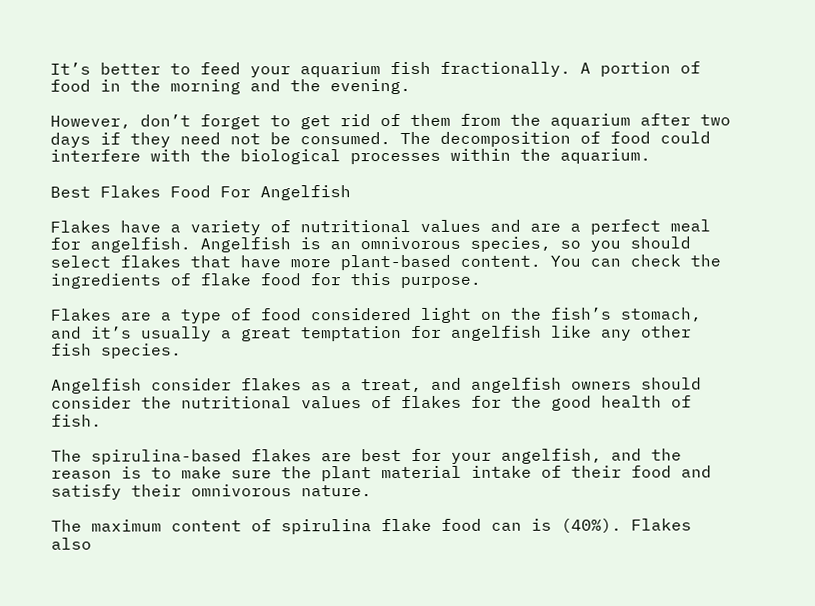It’s better to feed your aquarium fish fractionally. A portion of food in the morning and the evening.

However, don’t forget to get rid of them from the aquarium after two days if they need not be consumed. The decomposition of food could interfere with the biological processes within the aquarium.

Best Flakes Food For Angelfish

Flakes have a variety of nutritional values and are a perfect meal for angelfish. Angelfish is an omnivorous species, so you should select flakes that have more plant-based content. You can check the ingredients of flake food for this purpose.

Flakes are a type of food considered light on the fish’s stomach, and it’s usually a great temptation for angelfish like any other fish species.

Angelfish consider flakes as a treat, and angelfish owners should consider the nutritional values of flakes for the good health of fish.

The spirulina-based flakes are best for your angelfish, and the reason is to make sure the plant material intake of their food and satisfy their omnivorous nature.

The maximum content of spirulina flake food can is (40%). Flakes also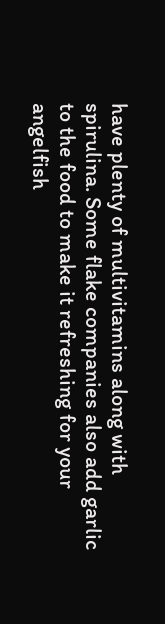have plenty of multivitamins along with spirulina. Some flake companies also add garlic to the food to make it refreshing for your angelfish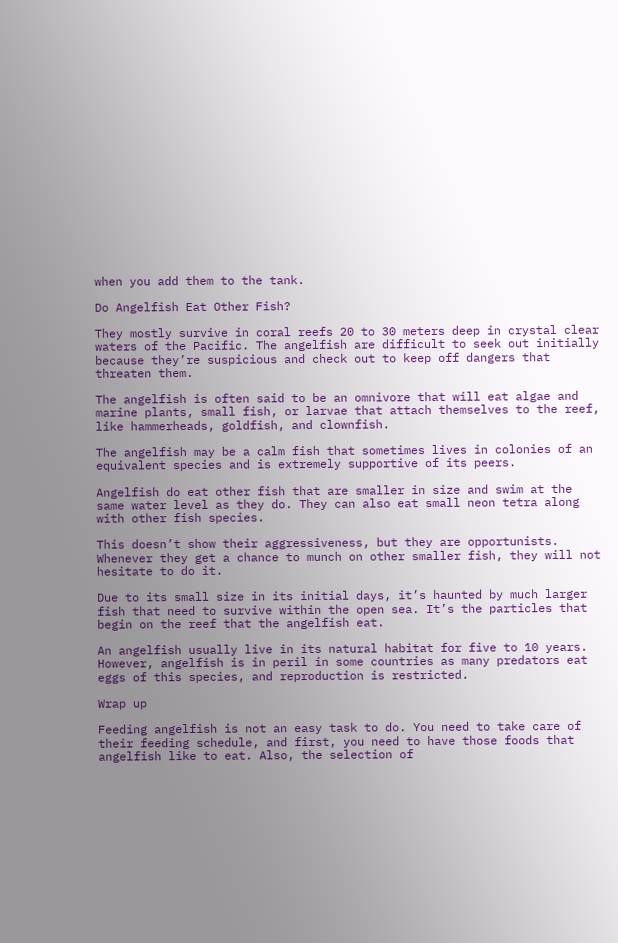when you add them to the tank.

Do Angelfish Eat Other Fish?

They mostly survive in coral reefs 20 to 30 meters deep in crystal clear waters of the Pacific. The angelfish are difficult to seek out initially because they’re suspicious and check out to keep off dangers that threaten them.

The angelfish is often said to be an omnivore that will eat algae and marine plants, small fish, or larvae that attach themselves to the reef, like hammerheads, goldfish, and clownfish.

The angelfish may be a calm fish that sometimes lives in colonies of an equivalent species and is extremely supportive of its peers.

Angelfish do eat other fish that are smaller in size and swim at the same water level as they do. They can also eat small neon tetra along with other fish species.

This doesn’t show their aggressiveness, but they are opportunists. Whenever they get a chance to munch on other smaller fish, they will not hesitate to do it.

Due to its small size in its initial days, it’s haunted by much larger fish that need to survive within the open sea. It’s the particles that begin on the reef that the angelfish eat.

An angelfish usually live in its natural habitat for five to 10 years. However, angelfish is in peril in some countries as many predators eat eggs of this species, and reproduction is restricted.

Wrap up

Feeding angelfish is not an easy task to do. You need to take care of their feeding schedule, and first, you need to have those foods that angelfish like to eat. Also, the selection of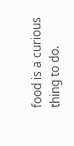food is a curious thing to do.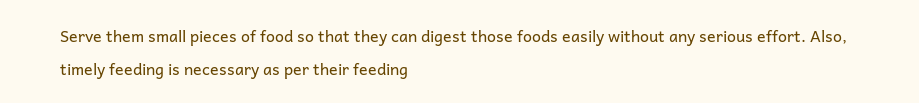Serve them small pieces of food so that they can digest those foods easily without any serious effort. Also, timely feeding is necessary as per their feeding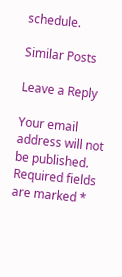schedule.

Similar Posts

Leave a Reply

Your email address will not be published. Required fields are marked *